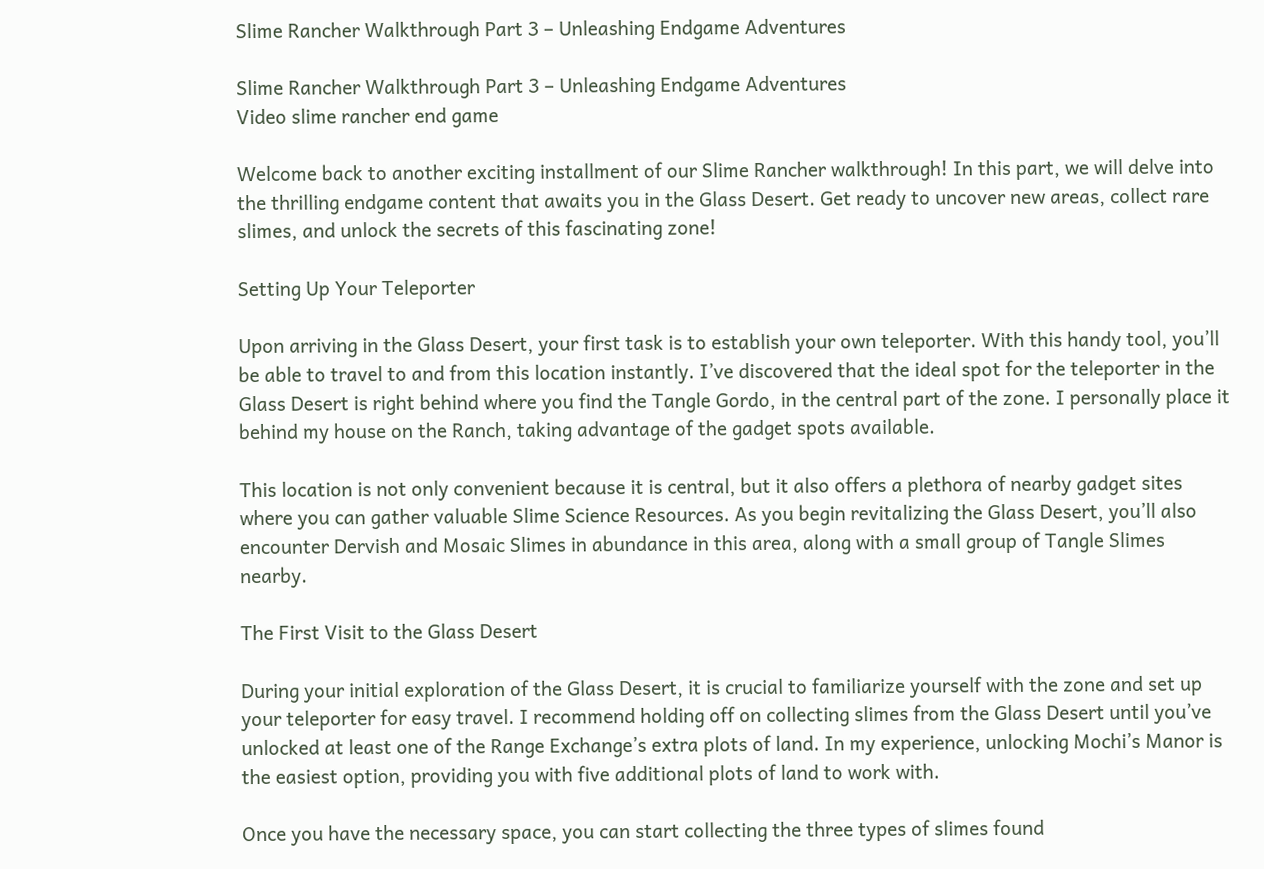Slime Rancher Walkthrough Part 3 – Unleashing Endgame Adventures

Slime Rancher Walkthrough Part 3 – Unleashing Endgame Adventures
Video slime rancher end game

Welcome back to another exciting installment of our Slime Rancher walkthrough! In this part, we will delve into the thrilling endgame content that awaits you in the Glass Desert. Get ready to uncover new areas, collect rare slimes, and unlock the secrets of this fascinating zone!

Setting Up Your Teleporter

Upon arriving in the Glass Desert, your first task is to establish your own teleporter. With this handy tool, you’ll be able to travel to and from this location instantly. I’ve discovered that the ideal spot for the teleporter in the Glass Desert is right behind where you find the Tangle Gordo, in the central part of the zone. I personally place it behind my house on the Ranch, taking advantage of the gadget spots available.

This location is not only convenient because it is central, but it also offers a plethora of nearby gadget sites where you can gather valuable Slime Science Resources. As you begin revitalizing the Glass Desert, you’ll also encounter Dervish and Mosaic Slimes in abundance in this area, along with a small group of Tangle Slimes nearby.

The First Visit to the Glass Desert

During your initial exploration of the Glass Desert, it is crucial to familiarize yourself with the zone and set up your teleporter for easy travel. I recommend holding off on collecting slimes from the Glass Desert until you’ve unlocked at least one of the Range Exchange’s extra plots of land. In my experience, unlocking Mochi’s Manor is the easiest option, providing you with five additional plots of land to work with.

Once you have the necessary space, you can start collecting the three types of slimes found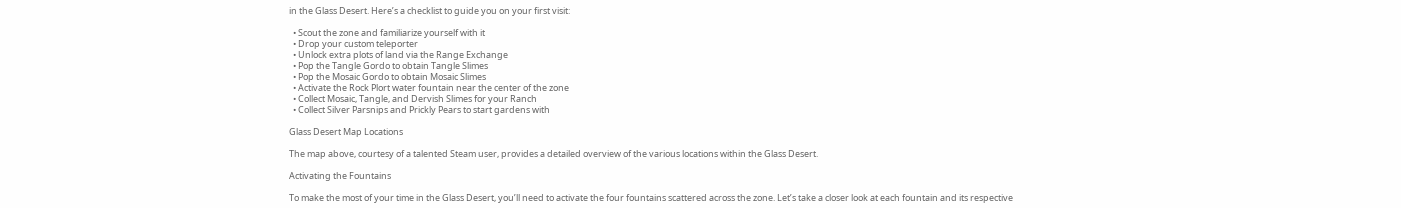in the Glass Desert. Here’s a checklist to guide you on your first visit:

  • Scout the zone and familiarize yourself with it
  • Drop your custom teleporter
  • Unlock extra plots of land via the Range Exchange
  • Pop the Tangle Gordo to obtain Tangle Slimes
  • Pop the Mosaic Gordo to obtain Mosaic Slimes
  • Activate the Rock Plort water fountain near the center of the zone
  • Collect Mosaic, Tangle, and Dervish Slimes for your Ranch
  • Collect Silver Parsnips and Prickly Pears to start gardens with

Glass Desert Map Locations

The map above, courtesy of a talented Steam user, provides a detailed overview of the various locations within the Glass Desert.

Activating the Fountains

To make the most of your time in the Glass Desert, you’ll need to activate the four fountains scattered across the zone. Let’s take a closer look at each fountain and its respective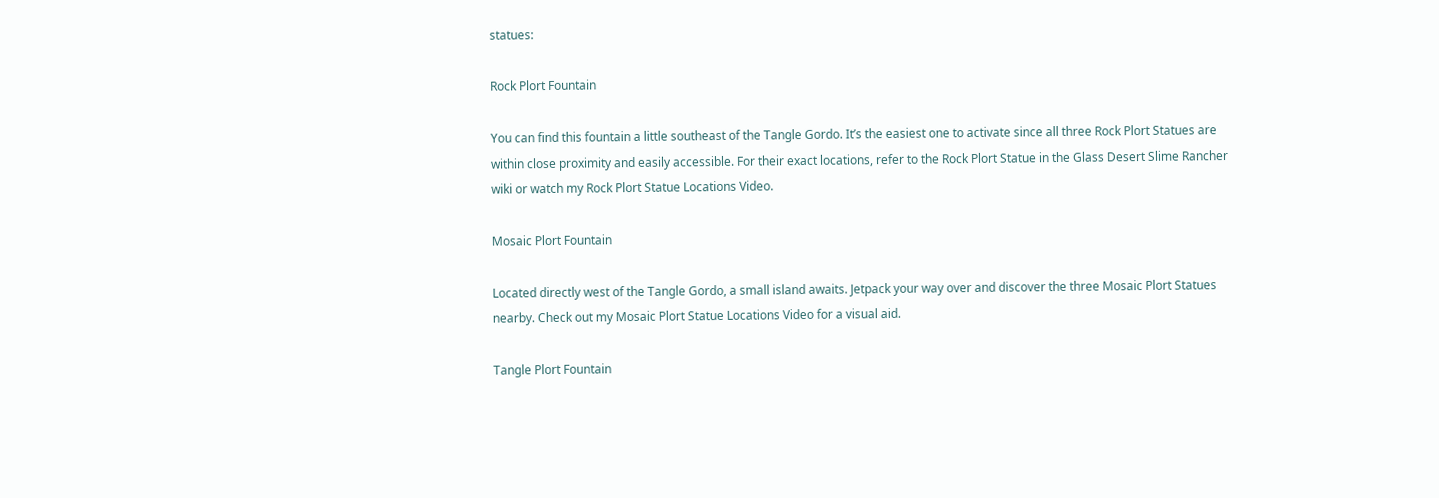statues:

Rock Plort Fountain

You can find this fountain a little southeast of the Tangle Gordo. It’s the easiest one to activate since all three Rock Plort Statues are within close proximity and easily accessible. For their exact locations, refer to the Rock Plort Statue in the Glass Desert Slime Rancher wiki or watch my Rock Plort Statue Locations Video.

Mosaic Plort Fountain

Located directly west of the Tangle Gordo, a small island awaits. Jetpack your way over and discover the three Mosaic Plort Statues nearby. Check out my Mosaic Plort Statue Locations Video for a visual aid.

Tangle Plort Fountain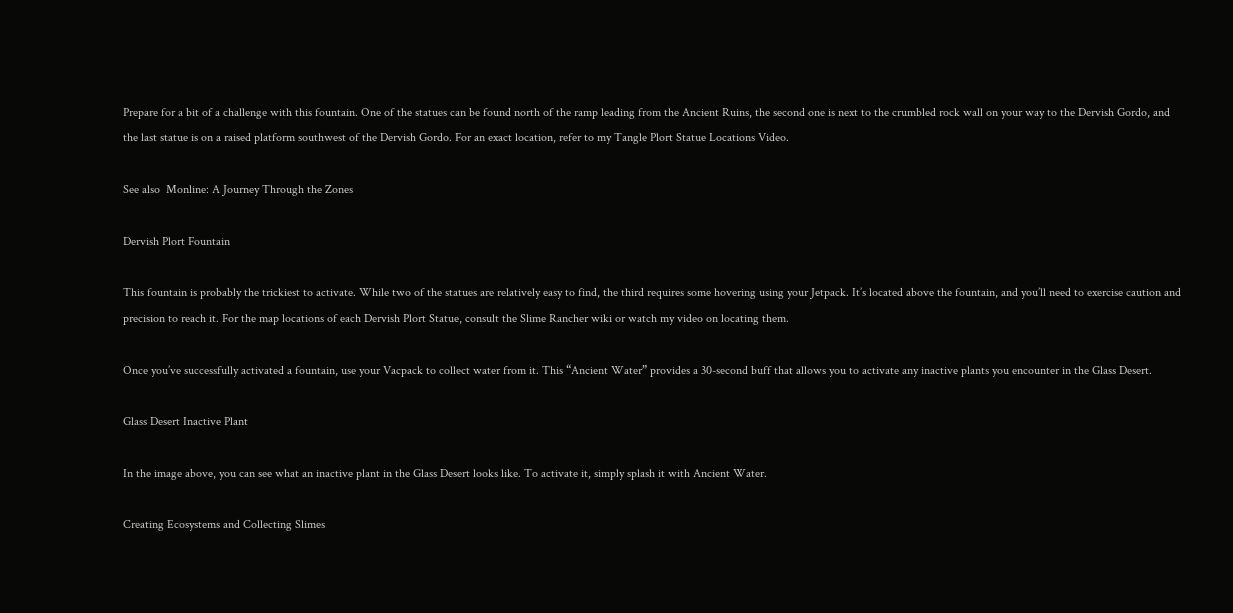Prepare for a bit of a challenge with this fountain. One of the statues can be found north of the ramp leading from the Ancient Ruins, the second one is next to the crumbled rock wall on your way to the Dervish Gordo, and the last statue is on a raised platform southwest of the Dervish Gordo. For an exact location, refer to my Tangle Plort Statue Locations Video.

See also  Monline: A Journey Through the Zones

Dervish Plort Fountain

This fountain is probably the trickiest to activate. While two of the statues are relatively easy to find, the third requires some hovering using your Jetpack. It’s located above the fountain, and you’ll need to exercise caution and precision to reach it. For the map locations of each Dervish Plort Statue, consult the Slime Rancher wiki or watch my video on locating them.

Once you’ve successfully activated a fountain, use your Vacpack to collect water from it. This “Ancient Water” provides a 30-second buff that allows you to activate any inactive plants you encounter in the Glass Desert.

Glass Desert Inactive Plant

In the image above, you can see what an inactive plant in the Glass Desert looks like. To activate it, simply splash it with Ancient Water.

Creating Ecosystems and Collecting Slimes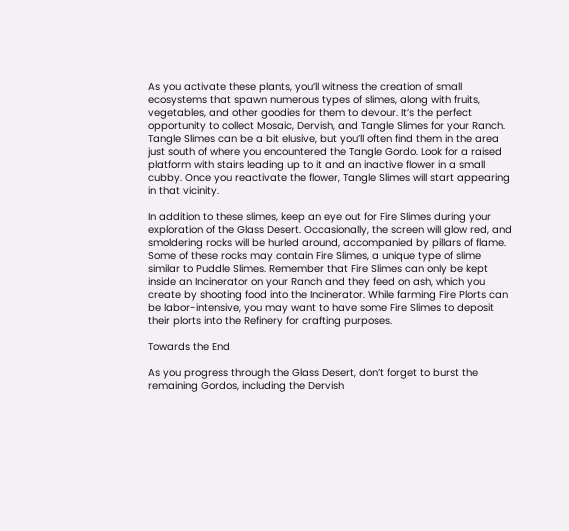As you activate these plants, you’ll witness the creation of small ecosystems that spawn numerous types of slimes, along with fruits, vegetables, and other goodies for them to devour. It’s the perfect opportunity to collect Mosaic, Dervish, and Tangle Slimes for your Ranch. Tangle Slimes can be a bit elusive, but you’ll often find them in the area just south of where you encountered the Tangle Gordo. Look for a raised platform with stairs leading up to it and an inactive flower in a small cubby. Once you reactivate the flower, Tangle Slimes will start appearing in that vicinity.

In addition to these slimes, keep an eye out for Fire Slimes during your exploration of the Glass Desert. Occasionally, the screen will glow red, and smoldering rocks will be hurled around, accompanied by pillars of flame. Some of these rocks may contain Fire Slimes, a unique type of slime similar to Puddle Slimes. Remember that Fire Slimes can only be kept inside an Incinerator on your Ranch and they feed on ash, which you create by shooting food into the Incinerator. While farming Fire Plorts can be labor-intensive, you may want to have some Fire Slimes to deposit their plorts into the Refinery for crafting purposes.

Towards the End

As you progress through the Glass Desert, don’t forget to burst the remaining Gordos, including the Dervish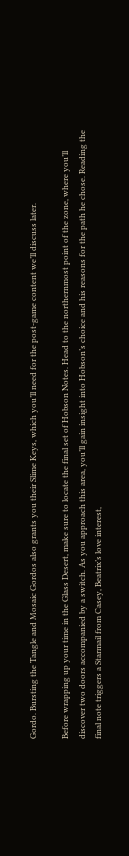Gordo. Bursting the Tangle and Mosaic Gordos also grants you their Slime Keys, which you’ll need for the post-game content we’ll discuss later.

Before wrapping up your time in the Glass Desert, make sure to locate the final set of Hobson Notes. Head to the northernmost point of the zone, where you’ll discover two doors accompanied by a switch. As you approach this area, you’ll gain insight into Hobson’s choice and his reasons for the path he chose. Reading the final note triggers a Starmail from Casey, Beatrix’s love interest,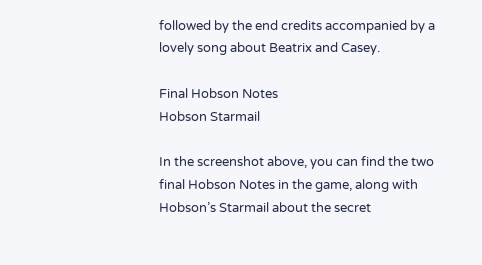followed by the end credits accompanied by a lovely song about Beatrix and Casey.

Final Hobson Notes
Hobson Starmail

In the screenshot above, you can find the two final Hobson Notes in the game, along with Hobson’s Starmail about the secret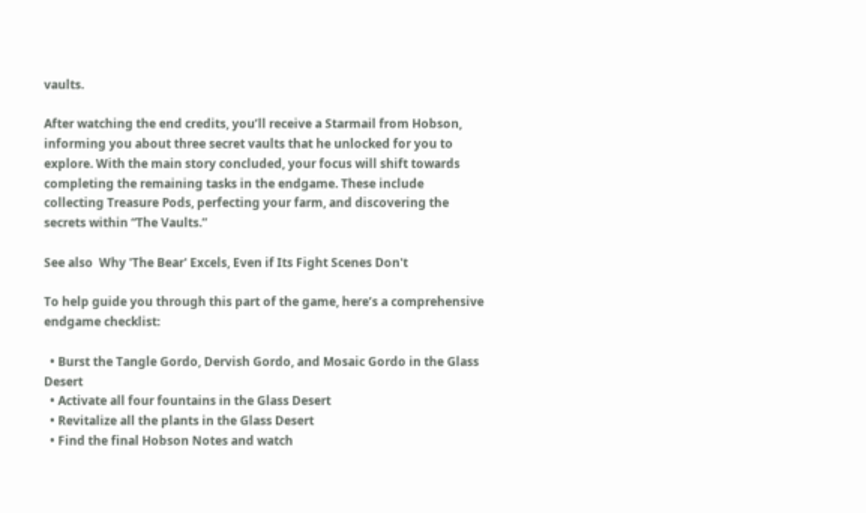vaults.

After watching the end credits, you’ll receive a Starmail from Hobson, informing you about three secret vaults that he unlocked for you to explore. With the main story concluded, your focus will shift towards completing the remaining tasks in the endgame. These include collecting Treasure Pods, perfecting your farm, and discovering the secrets within “The Vaults.”

See also  Why 'The Bear' Excels, Even if Its Fight Scenes Don't

To help guide you through this part of the game, here’s a comprehensive endgame checklist:

  • Burst the Tangle Gordo, Dervish Gordo, and Mosaic Gordo in the Glass Desert
  • Activate all four fountains in the Glass Desert
  • Revitalize all the plants in the Glass Desert
  • Find the final Hobson Notes and watch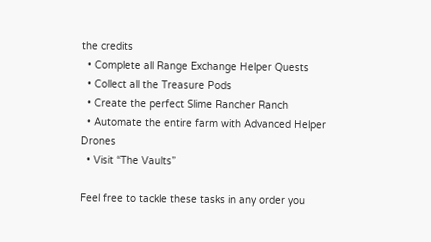the credits
  • Complete all Range Exchange Helper Quests
  • Collect all the Treasure Pods
  • Create the perfect Slime Rancher Ranch
  • Automate the entire farm with Advanced Helper Drones
  • Visit “The Vaults”

Feel free to tackle these tasks in any order you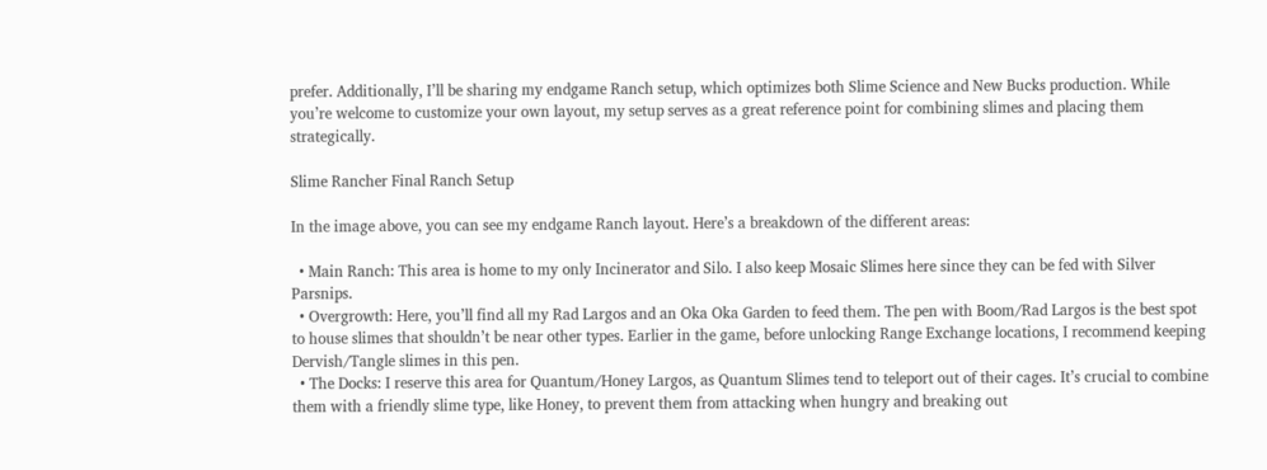prefer. Additionally, I’ll be sharing my endgame Ranch setup, which optimizes both Slime Science and New Bucks production. While you’re welcome to customize your own layout, my setup serves as a great reference point for combining slimes and placing them strategically.

Slime Rancher Final Ranch Setup

In the image above, you can see my endgame Ranch layout. Here’s a breakdown of the different areas:

  • Main Ranch: This area is home to my only Incinerator and Silo. I also keep Mosaic Slimes here since they can be fed with Silver Parsnips.
  • Overgrowth: Here, you’ll find all my Rad Largos and an Oka Oka Garden to feed them. The pen with Boom/Rad Largos is the best spot to house slimes that shouldn’t be near other types. Earlier in the game, before unlocking Range Exchange locations, I recommend keeping Dervish/Tangle slimes in this pen.
  • The Docks: I reserve this area for Quantum/Honey Largos, as Quantum Slimes tend to teleport out of their cages. It’s crucial to combine them with a friendly slime type, like Honey, to prevent them from attacking when hungry and breaking out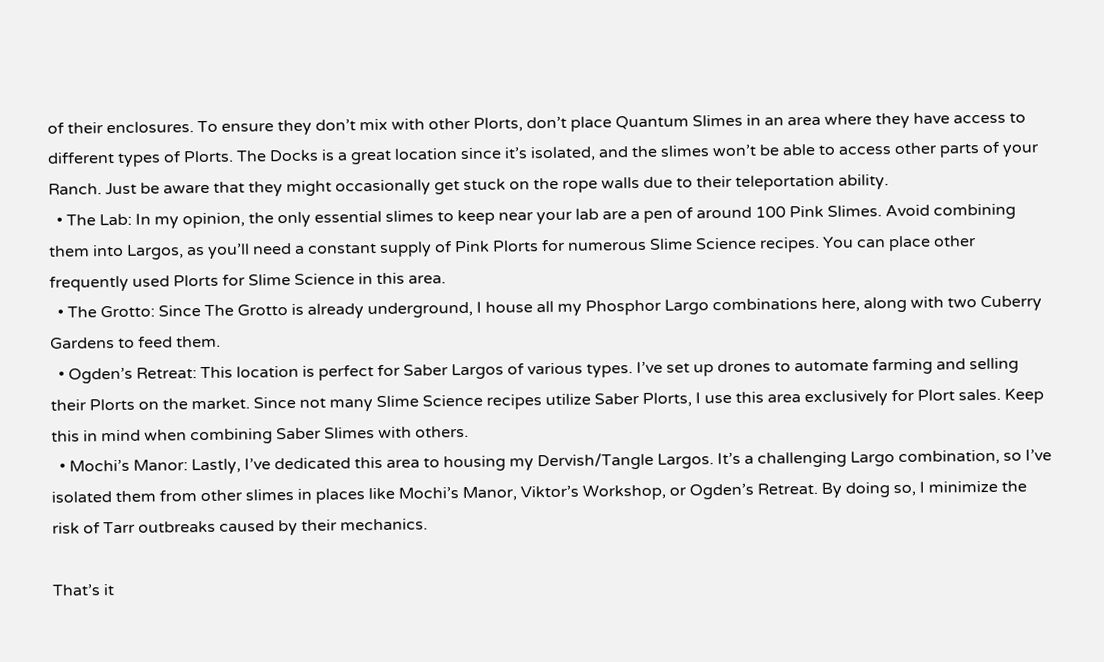of their enclosures. To ensure they don’t mix with other Plorts, don’t place Quantum Slimes in an area where they have access to different types of Plorts. The Docks is a great location since it’s isolated, and the slimes won’t be able to access other parts of your Ranch. Just be aware that they might occasionally get stuck on the rope walls due to their teleportation ability.
  • The Lab: In my opinion, the only essential slimes to keep near your lab are a pen of around 100 Pink Slimes. Avoid combining them into Largos, as you’ll need a constant supply of Pink Plorts for numerous Slime Science recipes. You can place other frequently used Plorts for Slime Science in this area.
  • The Grotto: Since The Grotto is already underground, I house all my Phosphor Largo combinations here, along with two Cuberry Gardens to feed them.
  • Ogden’s Retreat: This location is perfect for Saber Largos of various types. I’ve set up drones to automate farming and selling their Plorts on the market. Since not many Slime Science recipes utilize Saber Plorts, I use this area exclusively for Plort sales. Keep this in mind when combining Saber Slimes with others.
  • Mochi’s Manor: Lastly, I’ve dedicated this area to housing my Dervish/Tangle Largos. It’s a challenging Largo combination, so I’ve isolated them from other slimes in places like Mochi’s Manor, Viktor’s Workshop, or Ogden’s Retreat. By doing so, I minimize the risk of Tarr outbreaks caused by their mechanics.

That’s it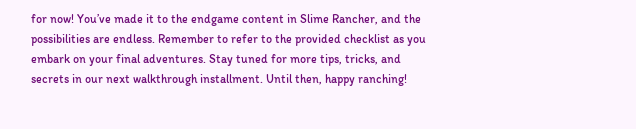for now! You’ve made it to the endgame content in Slime Rancher, and the possibilities are endless. Remember to refer to the provided checklist as you embark on your final adventures. Stay tuned for more tips, tricks, and secrets in our next walkthrough installment. Until then, happy ranching!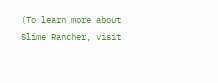(To learn more about Slime Rancher, visit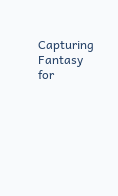Capturing Fantasy for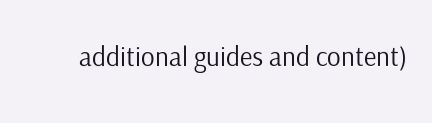additional guides and content)